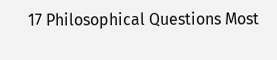17 Philosophical Questions Most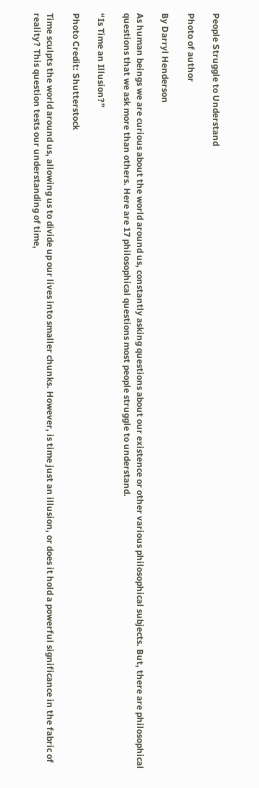People Struggle to Understand

Photo of author

By Darryl Henderson

As human beings we are curious about the world around us, constantly asking questions about our existence or other various philosophical subjects. But, there are philosophical questions that we ask more than others. Here are 17 philosophical questions most people struggle to understand.

“Is Time an Illusion?”

Photo Credit: Shutterstock

Time sculpts the world around us, allowing us to divide up our lives into smaller chunks. However, is time just an illusion, or does it hold a powerful significance in the fabric of reality? This question tests our understanding of time,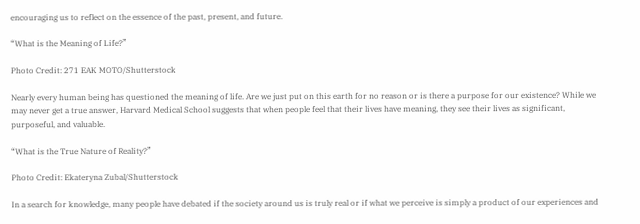encouraging us to reflect on the essence of the past, present, and future.

“What is the Meaning of Life?”

Photo Credit: 271 EAK MOTO/Shutterstock

Nearly every human being has questioned the meaning of life. Are we just put on this earth for no reason or is there a purpose for our existence? While we may never get a true answer, Harvard Medical School suggests that when people feel that their lives have meaning, they see their lives as significant, purposeful, and valuable.

“What is the True Nature of Reality?”

Photo Credit: Ekateryna Zubal/Shutterstock

In a search for knowledge, many people have debated if the society around us is truly real or if what we perceive is simply a product of our experiences and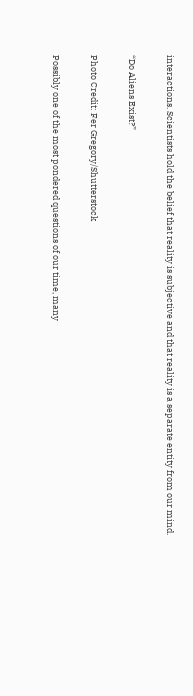interactions. Scientists hold the belief that reality is subjective and that reality is a separate entity from our mind.

“Do Aliens Exist?”

Photo Credit: Fer Gregory/Shutterstock

Possibly one of the most pondered questions of our time, many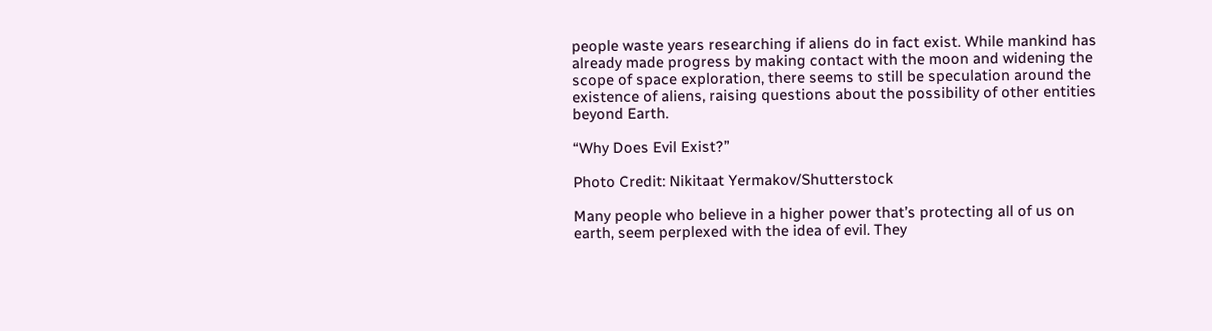people waste years researching if aliens do in fact exist. While mankind has already made progress by making contact with the moon and widening the scope of space exploration, there seems to still be speculation around the existence of aliens, raising questions about the possibility of other entities beyond Earth.

“Why Does Evil Exist?”

Photo Credit: Nikitaat Yermakov/Shutterstock

Many people who believe in a higher power that’s protecting all of us on earth, seem perplexed with the idea of evil. They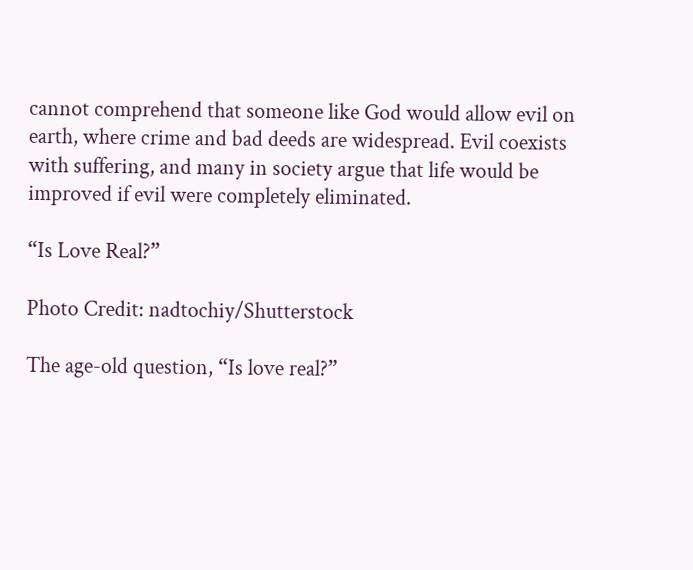cannot comprehend that someone like God would allow evil on earth, where crime and bad deeds are widespread. Evil coexists with suffering, and many in society argue that life would be improved if evil were completely eliminated.

“Is Love Real?”

Photo Credit: nadtochiy/Shutterstock

The age-old question, “Is love real?”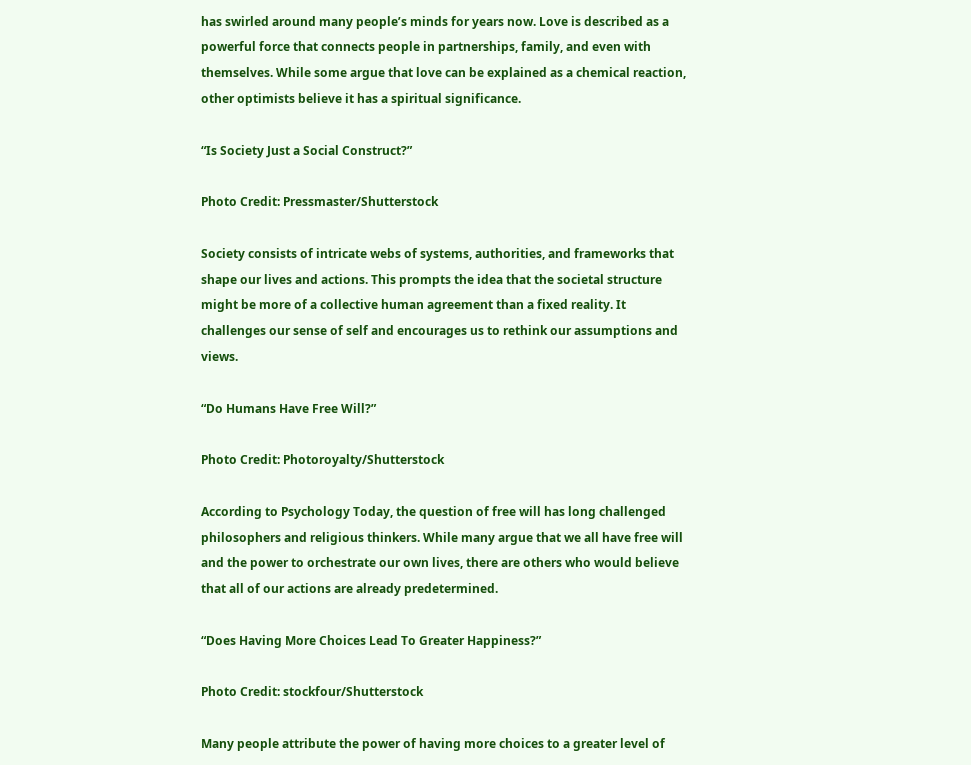has swirled around many people’s minds for years now. Love is described as a powerful force that connects people in partnerships, family, and even with themselves. While some argue that love can be explained as a chemical reaction, other optimists believe it has a spiritual significance.

“Is Society Just a Social Construct?”

Photo Credit: Pressmaster/Shutterstock

Society consists of intricate webs of systems, authorities, and frameworks that shape our lives and actions. This prompts the idea that the societal structure might be more of a collective human agreement than a fixed reality. It challenges our sense of self and encourages us to rethink our assumptions and views.

“Do Humans Have Free Will?”

Photo Credit: Photoroyalty/Shutterstock

According to Psychology Today, the question of free will has long challenged philosophers and religious thinkers. While many argue that we all have free will and the power to orchestrate our own lives, there are others who would believe that all of our actions are already predetermined.

“Does Having More Choices Lead To Greater Happiness?”

Photo Credit: stockfour/Shutterstock

Many people attribute the power of having more choices to a greater level of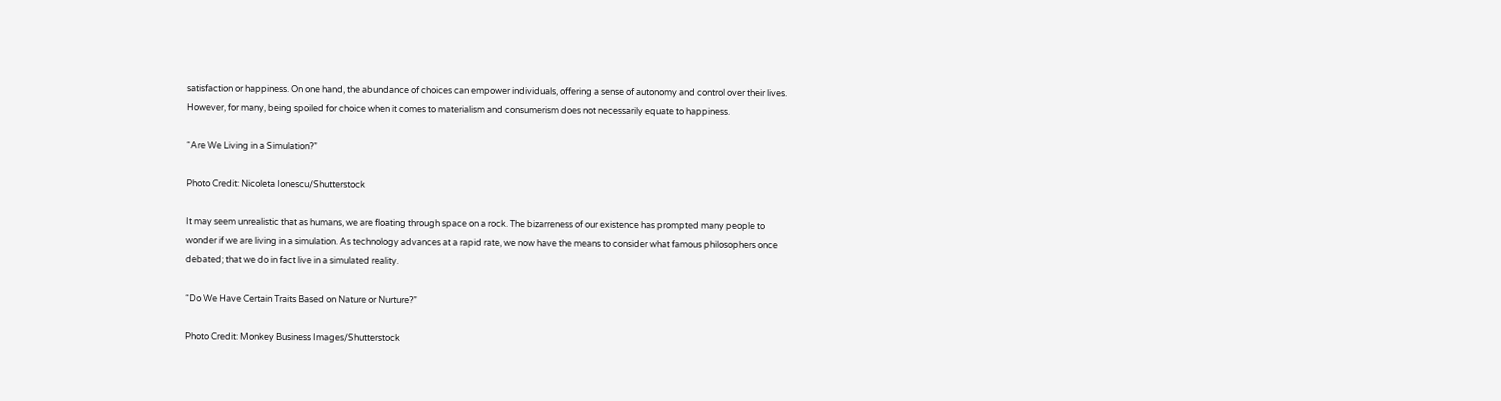satisfaction or happiness. On one hand, the abundance of choices can empower individuals, offering a sense of autonomy and control over their lives. However, for many, being spoiled for choice when it comes to materialism and consumerism does not necessarily equate to happiness.

“Are We Living in a Simulation?”

Photo Credit: Nicoleta Ionescu/Shutterstock

It may seem unrealistic that as humans, we are floating through space on a rock. The bizarreness of our existence has prompted many people to wonder if we are living in a simulation. As technology advances at a rapid rate, we now have the means to consider what famous philosophers once debated; that we do in fact live in a simulated reality.

“Do We Have Certain Traits Based on Nature or Nurture?”

Photo Credit: Monkey Business Images/Shutterstock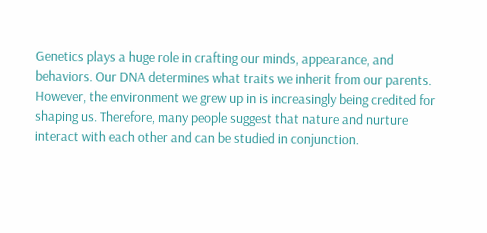Genetics plays a huge role in crafting our minds, appearance, and behaviors. Our DNA determines what traits we inherit from our parents. However, the environment we grew up in is increasingly being credited for shaping us. Therefore, many people suggest that nature and nurture interact with each other and can be studied in conjunction.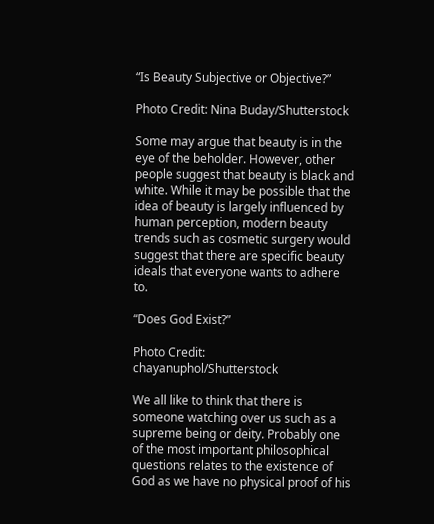“Is Beauty Subjective or Objective?”

Photo Credit: Nina Buday/Shutterstock

Some may argue that beauty is in the eye of the beholder. However, other people suggest that beauty is black and white. While it may be possible that the idea of beauty is largely influenced by human perception, modern beauty trends such as cosmetic surgery would suggest that there are specific beauty ideals that everyone wants to adhere to.

“Does God Exist?”

Photo Credit: chayanuphol/Shutterstock

We all like to think that there is someone watching over us such as a supreme being or deity. Probably one of the most important philosophical questions relates to the existence of God as we have no physical proof of his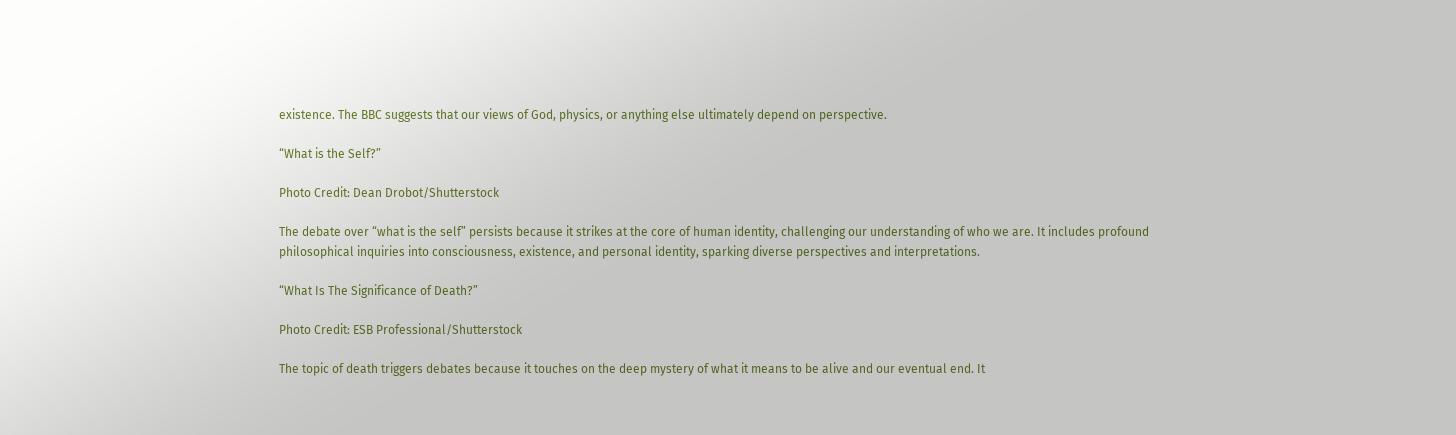existence. The BBC suggests that our views of God, physics, or anything else ultimately depend on perspective.

“What is the Self?”

Photo Credit: Dean Drobot/Shutterstock

The debate over “what is the self” persists because it strikes at the core of human identity, challenging our understanding of who we are. It includes profound philosophical inquiries into consciousness, existence, and personal identity, sparking diverse perspectives and interpretations.

“What Is The Significance of Death?”

Photo Credit: ESB Professional/Shutterstock

The topic of death triggers debates because it touches on the deep mystery of what it means to be alive and our eventual end. It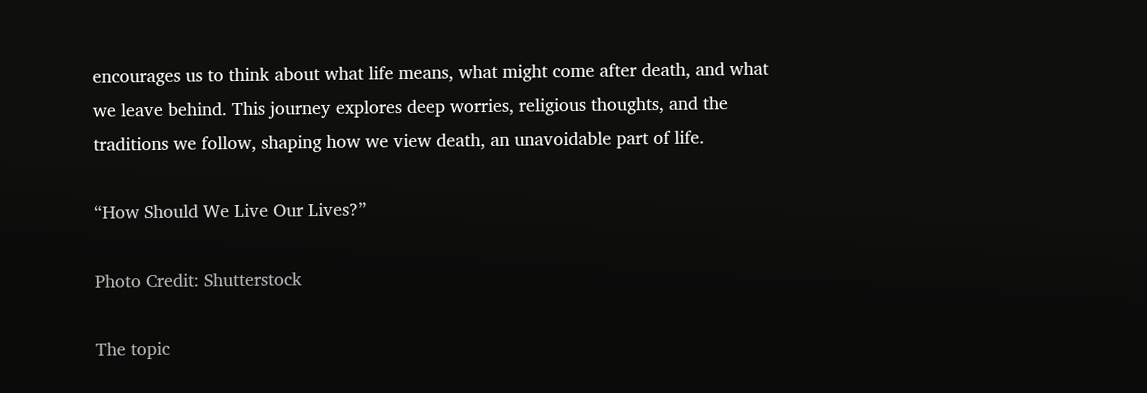encourages us to think about what life means, what might come after death, and what we leave behind. This journey explores deep worries, religious thoughts, and the traditions we follow, shaping how we view death, an unavoidable part of life.

“How Should We Live Our Lives?”

Photo Credit: Shutterstock

The topic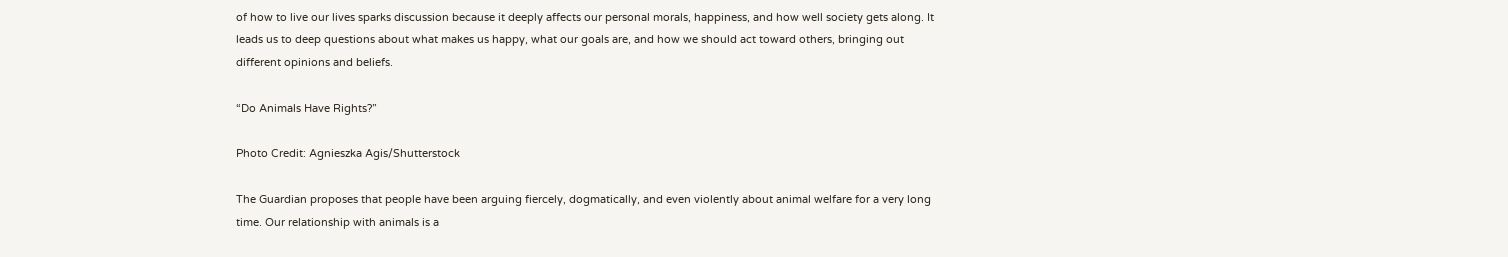of how to live our lives sparks discussion because it deeply affects our personal morals, happiness, and how well society gets along. It leads us to deep questions about what makes us happy, what our goals are, and how we should act toward others, bringing out different opinions and beliefs.

“Do Animals Have Rights?”

Photo Credit: Agnieszka Agis/Shutterstock

The Guardian proposes that people have been arguing fiercely, dogmatically, and even violently about animal welfare for a very long time. Our relationship with animals is a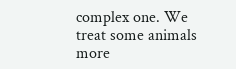complex one. We treat some animals more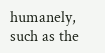humanely, such as the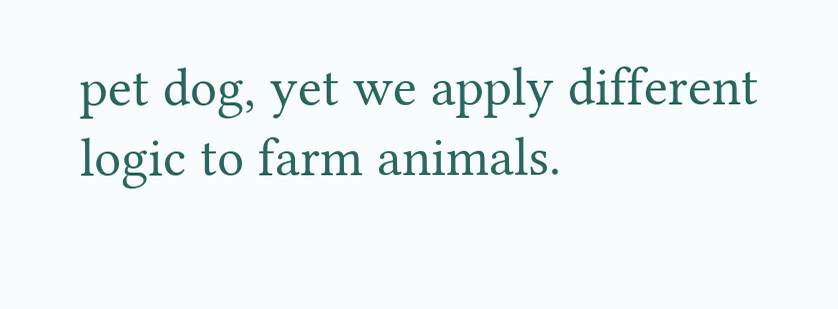pet dog, yet we apply different logic to farm animals.